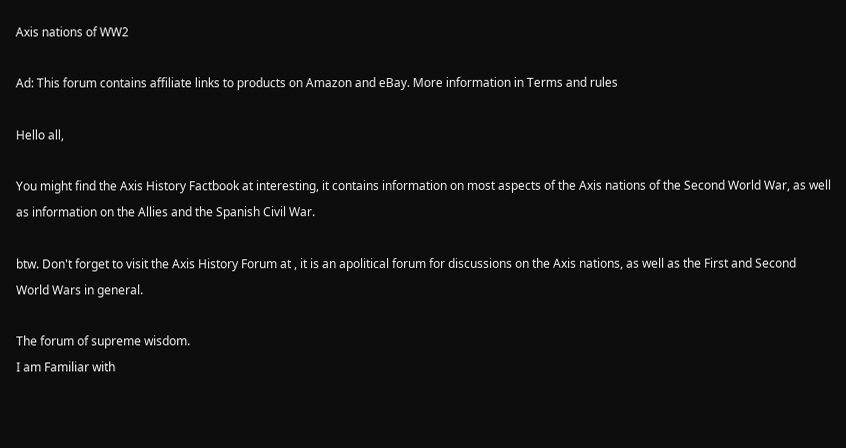Axis nations of WW2

Ad: This forum contains affiliate links to products on Amazon and eBay. More information in Terms and rules

Hello all,

You might find the Axis History Factbook at interesting, it contains information on most aspects of the Axis nations of the Second World War, as well as information on the Allies and the Spanish Civil War.

btw. Don't forget to visit the Axis History Forum at , it is an apolitical forum for discussions on the Axis nations, as well as the First and Second World Wars in general.

The forum of supreme wisdom.
I am Familiar with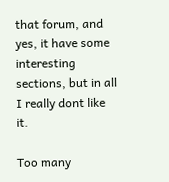that forum, and yes, it have some interesting sections, but in all I really dont like it.

Too many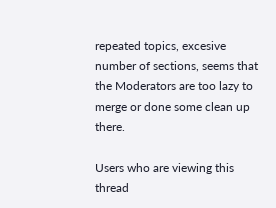repeated topics, excesive number of sections, seems that the Moderators are too lazy to merge or done some clean up there.

Users who are viewing this thread